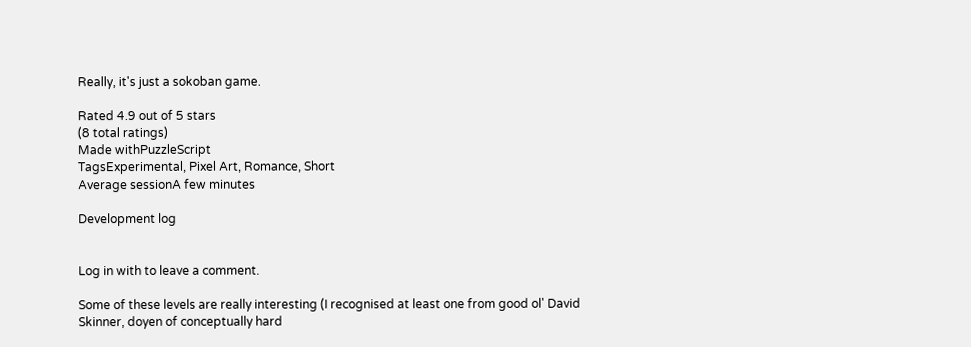Really, it's just a sokoban game.

Rated 4.9 out of 5 stars
(8 total ratings)
Made withPuzzleScript
TagsExperimental, Pixel Art, Romance, Short
Average sessionA few minutes

Development log


Log in with to leave a comment.

Some of these levels are really interesting (I recognised at least one from good ol' David Skinner, doyen of conceptually hard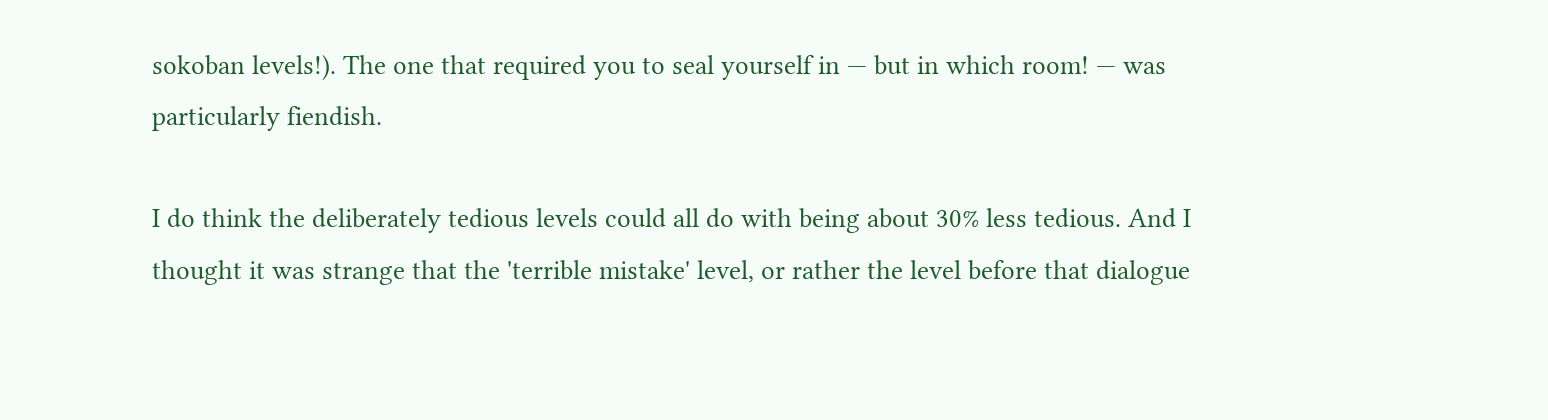sokoban levels!). The one that required you to seal yourself in — but in which room! — was particularly fiendish.

I do think the deliberately tedious levels could all do with being about 30% less tedious. And I thought it was strange that the 'terrible mistake' level, or rather the level before that dialogue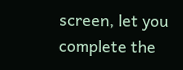screen, let you complete the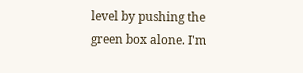level by pushing the green box alone. I'm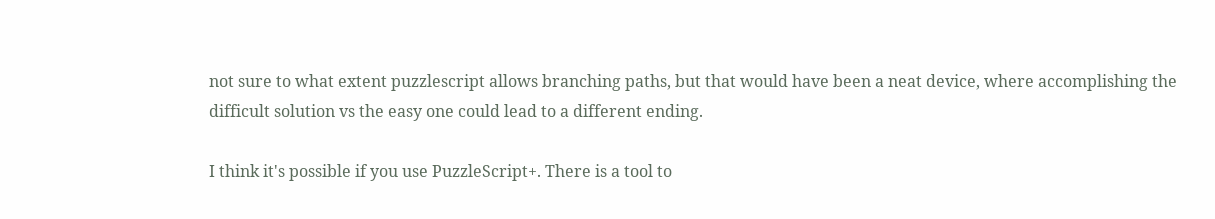not sure to what extent puzzlescript allows branching paths, but that would have been a neat device, where accomplishing the difficult solution vs the easy one could lead to a different ending.

I think it's possible if you use PuzzleScript+. There is a tool to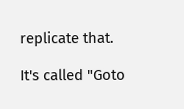replicate that.

It's called "Goto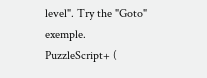level". Try the "Goto" exemple.
PuzzleScript+ (